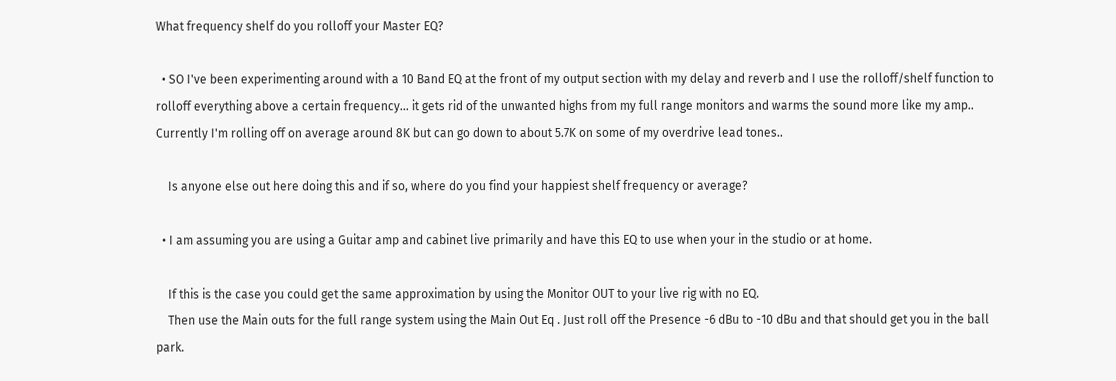What frequency shelf do you rolloff your Master EQ?

  • SO I've been experimenting around with a 10 Band EQ at the front of my output section with my delay and reverb and I use the rolloff/shelf function to rolloff everything above a certain frequency... it gets rid of the unwanted highs from my full range monitors and warms the sound more like my amp.. Currently I'm rolling off on average around 8K but can go down to about 5.7K on some of my overdrive lead tones..

    Is anyone else out here doing this and if so, where do you find your happiest shelf frequency or average?

  • I am assuming you are using a Guitar amp and cabinet live primarily and have this EQ to use when your in the studio or at home.

    If this is the case you could get the same approximation by using the Monitor OUT to your live rig with no EQ.
    Then use the Main outs for the full range system using the Main Out Eq . Just roll off the Presence -6 dBu to -10 dBu and that should get you in the ball park.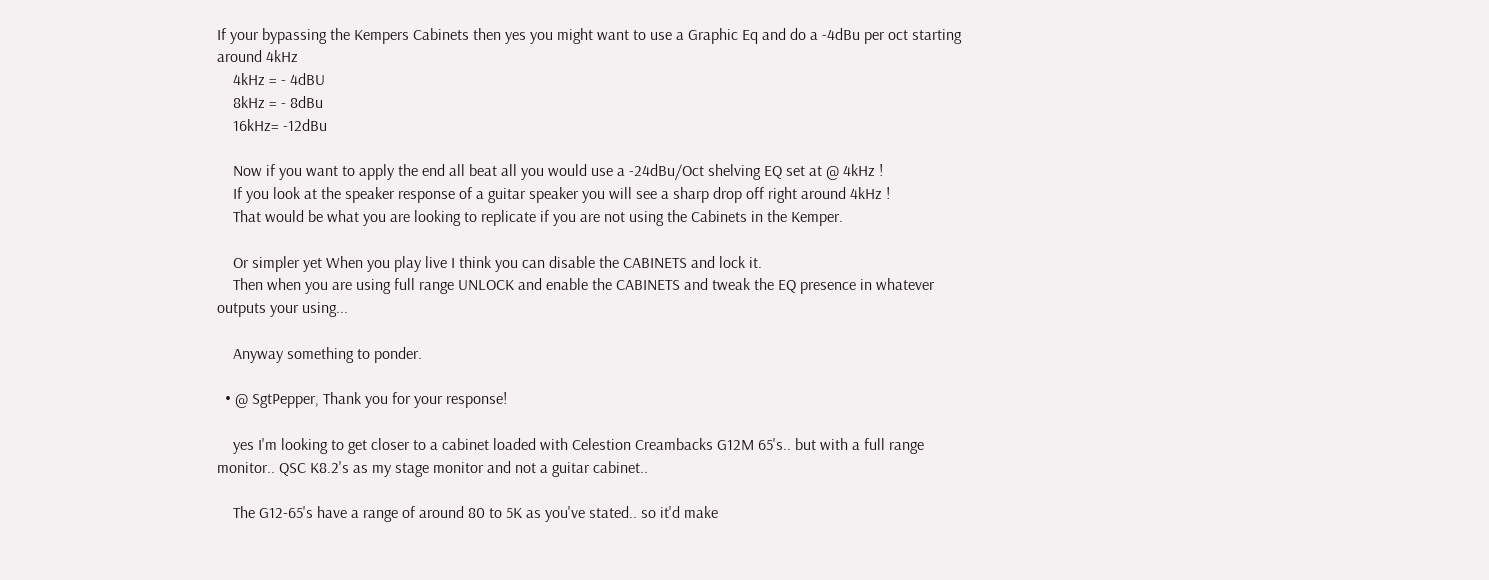If your bypassing the Kempers Cabinets then yes you might want to use a Graphic Eq and do a -4dBu per oct starting around 4kHz
    4kHz = - 4dBU
    8kHz = - 8dBu
    16kHz= -12dBu

    Now if you want to apply the end all beat all you would use a -24dBu/Oct shelving EQ set at @ 4kHz !
    If you look at the speaker response of a guitar speaker you will see a sharp drop off right around 4kHz !
    That would be what you are looking to replicate if you are not using the Cabinets in the Kemper.

    Or simpler yet When you play live I think you can disable the CABINETS and lock it.
    Then when you are using full range UNLOCK and enable the CABINETS and tweak the EQ presence in whatever outputs your using...

    Anyway something to ponder.

  • @ SgtPepper, Thank you for your response!

    yes I'm looking to get closer to a cabinet loaded with Celestion Creambacks G12M 65's.. but with a full range monitor.. QSC K8.2's as my stage monitor and not a guitar cabinet..

    The G12-65's have a range of around 80 to 5K as you've stated.. so it'd make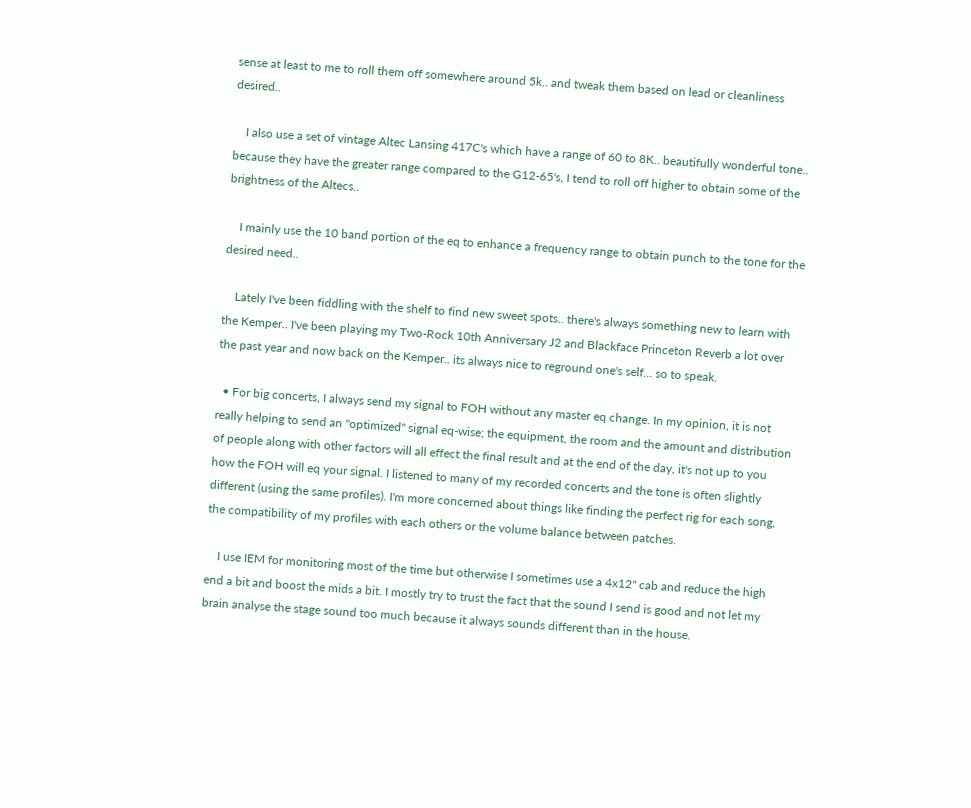sense at least to me to roll them off somewhere around 5k.. and tweak them based on lead or cleanliness desired..

    I also use a set of vintage Altec Lansing 417C's which have a range of 60 to 8K.. beautifully wonderful tone.. because they have the greater range compared to the G12-65's, I tend to roll off higher to obtain some of the brightness of the Altecs..

    I mainly use the 10 band portion of the eq to enhance a frequency range to obtain punch to the tone for the desired need..

    Lately I've been fiddling with the shelf to find new sweet spots.. there's always something new to learn with the Kemper.. I've been playing my Two-Rock 10th Anniversary J2 and Blackface Princeton Reverb a lot over the past year and now back on the Kemper.. its always nice to reground one's self... so to speak.

  • For big concerts, I always send my signal to FOH without any master eq change. In my opinion, it is not really helping to send an "optimized" signal eq-wise; the equipment, the room and the amount and distribution of people along with other factors will all effect the final result and at the end of the day, it's not up to you how the FOH will eq your signal. I listened to many of my recorded concerts and the tone is often slightly different (using the same profiles). I'm more concerned about things like finding the perfect rig for each song, the compatibility of my profiles with each others or the volume balance between patches.

    I use IEM for monitoring most of the time but otherwise I sometimes use a 4x12" cab and reduce the high end a bit and boost the mids a bit. I mostly try to trust the fact that the sound I send is good and not let my brain analyse the stage sound too much because it always sounds different than in the house.